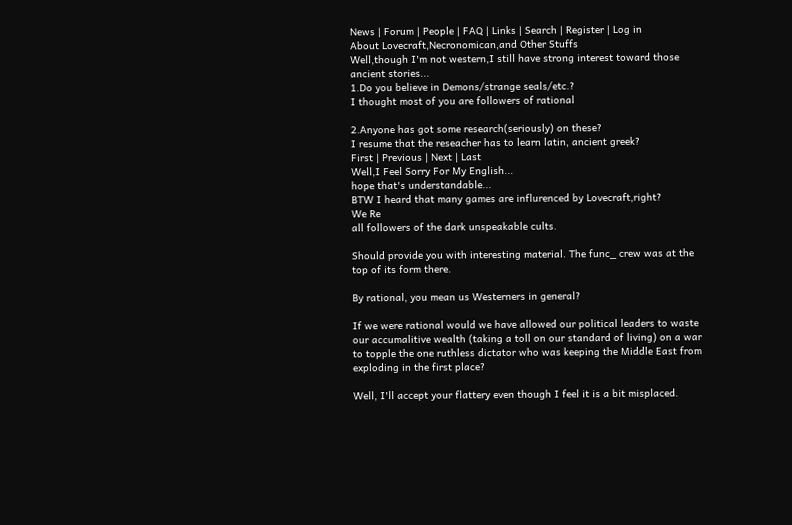News | Forum | People | FAQ | Links | Search | Register | Log in
About Lovecraft,Necronomican,and Other Stuffs
Well,though I'm not western,I still have strong interest toward those ancient stories...
1.Do you believe in Demons/strange seals/etc.?
I thought most of you are followers of rational

2.Anyone has got some research(seriously) on these?
I resume that the reseacher has to learn latin, ancient greek?
First | Previous | Next | Last
Well,I Feel Sorry For My English...
hope that's understandable...
BTW I heard that many games are influrenced by Lovecraft,right?
We Re
all followers of the dark unspeakable cults.

Should provide you with interesting material. The func_ crew was at the top of its form there.

By rational, you mean us Westerners in general?

If we were rational would we have allowed our political leaders to waste our accumalitive wealth (taking a toll on our standard of living) on a war to topple the one ruthless dictator who was keeping the Middle East from exploding in the first place?

Well, I'll accept your flattery even though I feel it is a bit misplaced.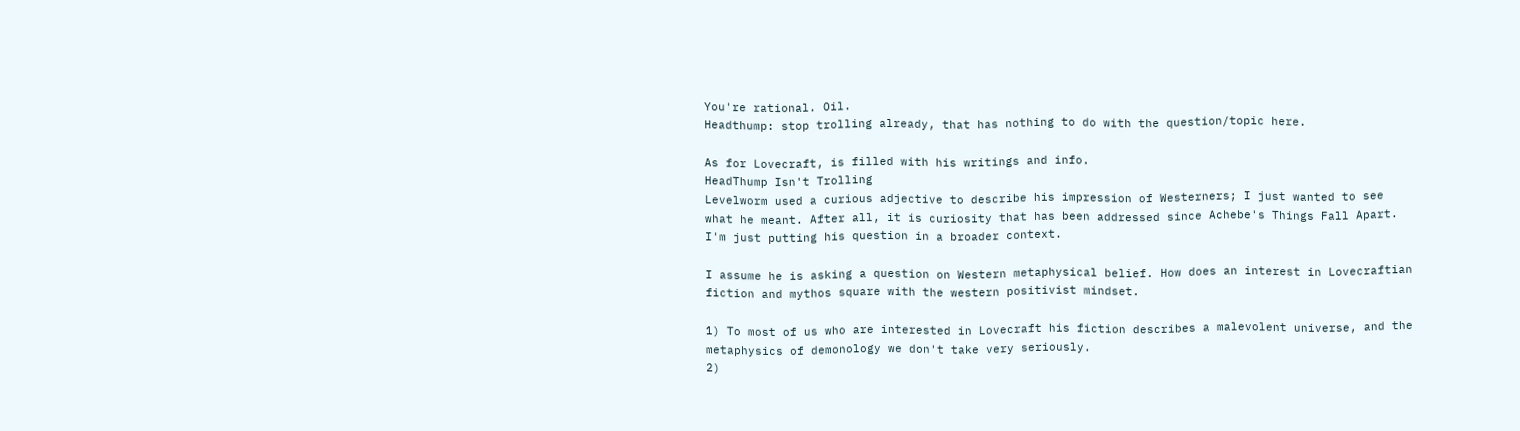You're rational. Oil.
Headthump: stop trolling already, that has nothing to do with the question/topic here.

As for Lovecraft, is filled with his writings and info.
HeadThump Isn't Trolling
Levelworm used a curious adjective to describe his impression of Westerners; I just wanted to see what he meant. After all, it is curiosity that has been addressed since Achebe's Things Fall Apart. I'm just putting his question in a broader context.

I assume he is asking a question on Western metaphysical belief. How does an interest in Lovecraftian fiction and mythos square with the western positivist mindset.

1) To most of us who are interested in Lovecraft his fiction describes a malevolent universe, and the metaphysics of demonology we don't take very seriously.
2)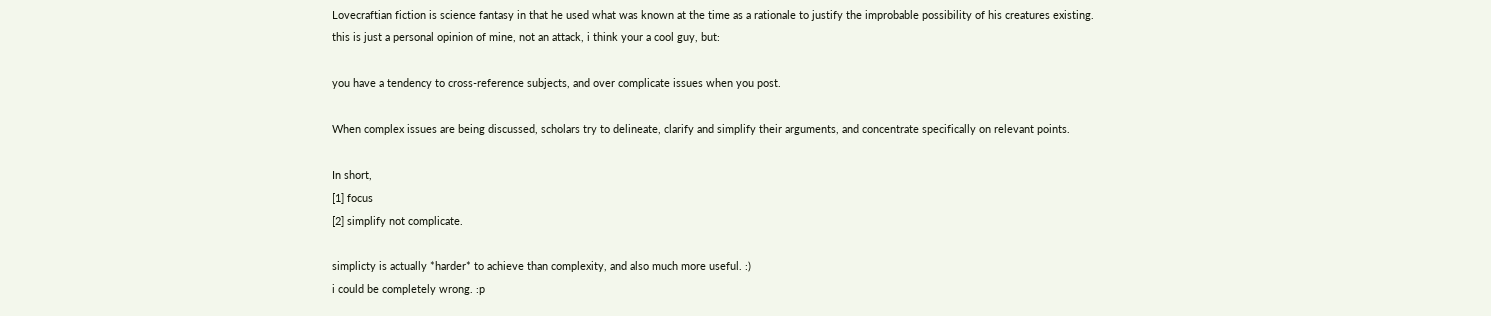Lovecraftian fiction is science fantasy in that he used what was known at the time as a rationale to justify the improbable possibility of his creatures existing.
this is just a personal opinion of mine, not an attack, i think your a cool guy, but:

you have a tendency to cross-reference subjects, and over complicate issues when you post.

When complex issues are being discussed, scholars try to delineate, clarify and simplify their arguments, and concentrate specifically on relevant points.

In short,
[1] focus
[2] simplify not complicate.

simplicty is actually *harder* to achieve than complexity, and also much more useful. :)
i could be completely wrong. :p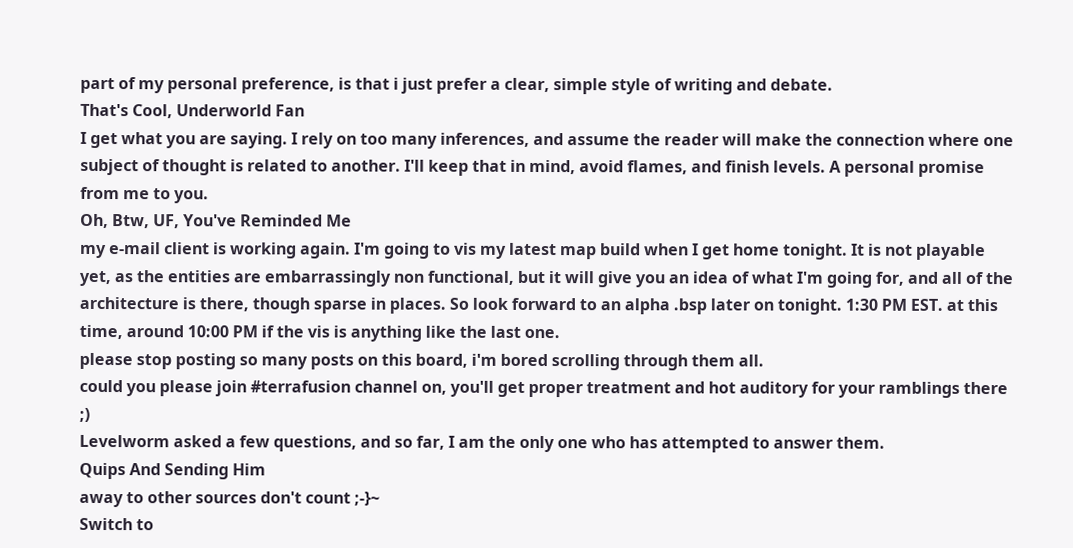part of my personal preference, is that i just prefer a clear, simple style of writing and debate.
That's Cool, Underworld Fan
I get what you are saying. I rely on too many inferences, and assume the reader will make the connection where one subject of thought is related to another. I'll keep that in mind, avoid flames, and finish levels. A personal promise from me to you.
Oh, Btw, UF, You've Reminded Me
my e-mail client is working again. I'm going to vis my latest map build when I get home tonight. It is not playable yet, as the entities are embarrassingly non functional, but it will give you an idea of what I'm going for, and all of the architecture is there, though sparse in places. So look forward to an alpha .bsp later on tonight. 1:30 PM EST. at this time, around 10:00 PM if the vis is anything like the last one.
please stop posting so many posts on this board, i'm bored scrolling through them all.
could you please join #terrafusion channel on, you'll get proper treatment and hot auditory for your ramblings there ;)
Levelworm asked a few questions, and so far, I am the only one who has attempted to answer them.
Quips And Sending Him
away to other sources don't count ;-}~
Switch to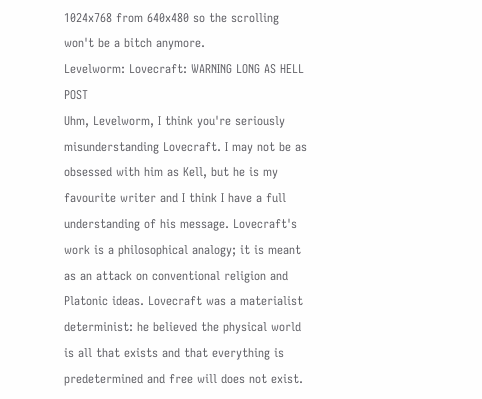1024x768 from 640x480 so the scrolling won't be a bitch anymore.
Levelworm: Lovecraft: WARNING LONG AS HELL POST
Uhm, Levelworm, I think you're seriously misunderstanding Lovecraft. I may not be as obsessed with him as Kell, but he is my favourite writer and I think I have a full understanding of his message. Lovecraft's work is a philosophical analogy; it is meant as an attack on conventional religion and Platonic ideas. Lovecraft was a materialist determinist: he believed the physical world is all that exists and that everything is predetermined and free will does not exist.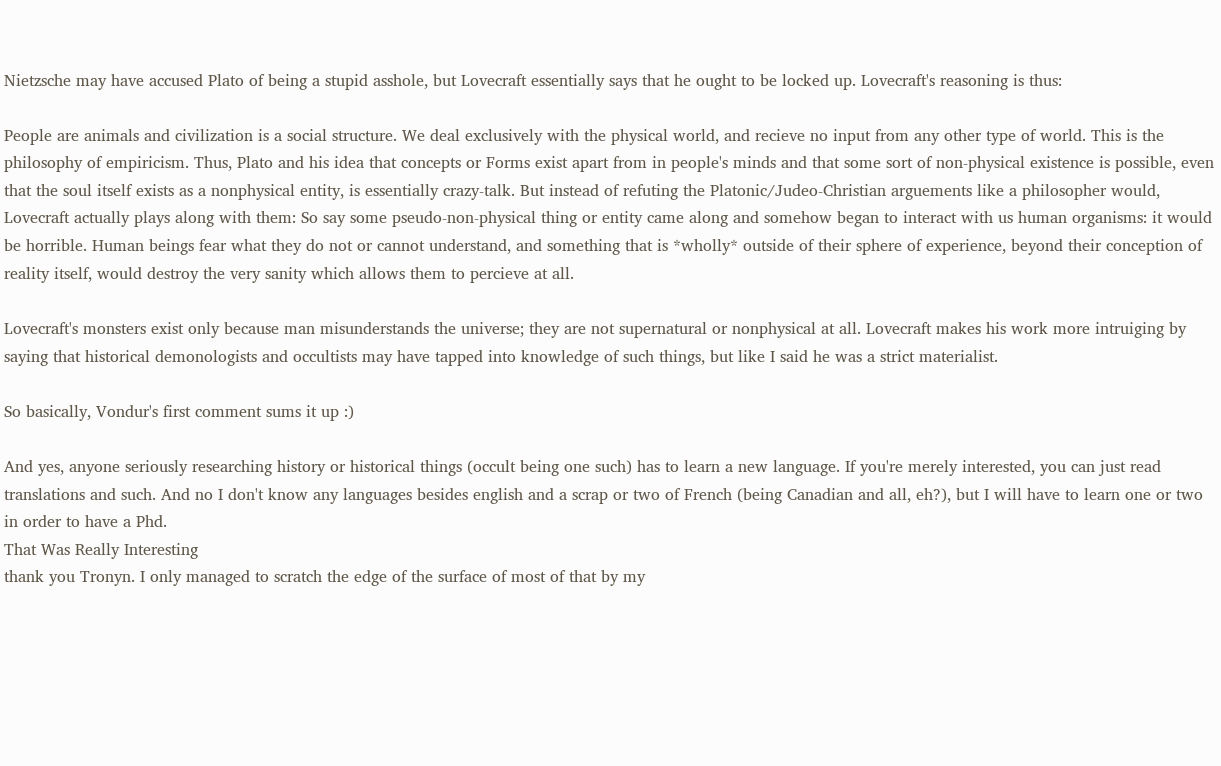Nietzsche may have accused Plato of being a stupid asshole, but Lovecraft essentially says that he ought to be locked up. Lovecraft's reasoning is thus:

People are animals and civilization is a social structure. We deal exclusively with the physical world, and recieve no input from any other type of world. This is the philosophy of empiricism. Thus, Plato and his idea that concepts or Forms exist apart from in people's minds and that some sort of non-physical existence is possible, even that the soul itself exists as a nonphysical entity, is essentially crazy-talk. But instead of refuting the Platonic/Judeo-Christian arguements like a philosopher would, Lovecraft actually plays along with them: So say some pseudo-non-physical thing or entity came along and somehow began to interact with us human organisms: it would be horrible. Human beings fear what they do not or cannot understand, and something that is *wholly* outside of their sphere of experience, beyond their conception of reality itself, would destroy the very sanity which allows them to percieve at all.

Lovecraft's monsters exist only because man misunderstands the universe; they are not supernatural or nonphysical at all. Lovecraft makes his work more intruiging by saying that historical demonologists and occultists may have tapped into knowledge of such things, but like I said he was a strict materialist.

So basically, Vondur's first comment sums it up :)

And yes, anyone seriously researching history or historical things (occult being one such) has to learn a new language. If you're merely interested, you can just read translations and such. And no I don't know any languages besides english and a scrap or two of French (being Canadian and all, eh?), but I will have to learn one or two in order to have a Phd.
That Was Really Interesting
thank you Tronyn. I only managed to scratch the edge of the surface of most of that by my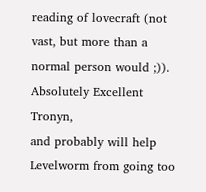reading of lovecraft (not vast, but more than a normal person would ;)).
Absolutely Excellent Tronyn,
and probably will help Levelworm from going too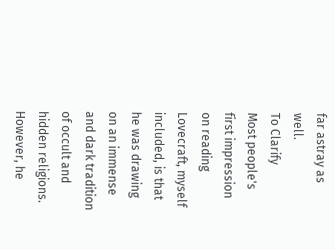far astray as well.
To Clarify
Most people's first impression on reading Lovecraft, myself included, is that he was drawing on an immense and dark tradition of occult and hidden religions. However, he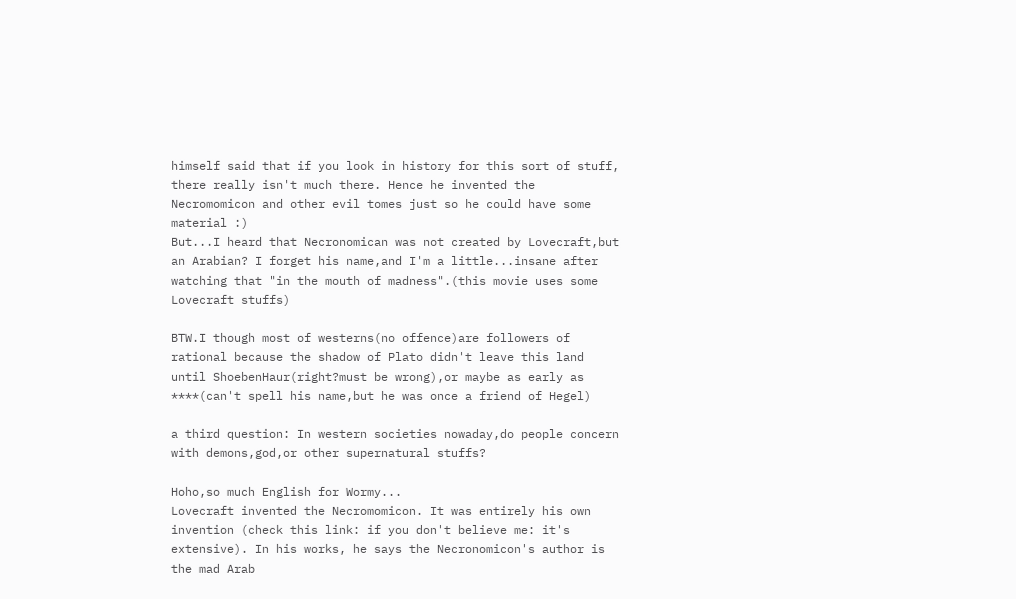himself said that if you look in history for this sort of stuff, there really isn't much there. Hence he invented the Necromomicon and other evil tomes just so he could have some material :)
But...I heard that Necronomican was not created by Lovecraft,but an Arabian? I forget his name,and I'm a little...insane after watching that "in the mouth of madness".(this movie uses some Lovecraft stuffs)

BTW.I though most of westerns(no offence)are followers of rational because the shadow of Plato didn't leave this land until ShoebenHaur(right?must be wrong),or maybe as early as ****(can't spell his name,but he was once a friend of Hegel)

a third question: In western societies nowaday,do people concern with demons,god,or other supernatural stuffs?

Hoho,so much English for Wormy...
Lovecraft invented the Necromomicon. It was entirely his own invention (check this link: if you don't believe me: it's extensive). In his works, he says the Necronomicon's author is the mad Arab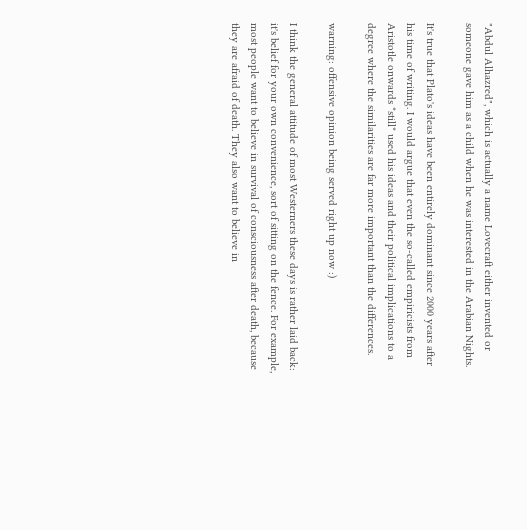"Abdul Alhazred", which is actually a name Lovecraft either invented or someone gave him as a child when he was interested in the Arabian Nights.

It's true that Plato's ideas have been entirely dominant since 2000 years after his time of writing. I would argue that even the so-called empiricists from Aristotle onwards *still* used his ideas and their political implications to a degree where the similarities are far more important than the differences.

warning: offensive opinion being served right up now :)

I think the general attitude of most Westerners these days is rather laid back: it's belief for your own convenience, sort of sitting on the fence. For example, most people want to believe in survival of consciousness after death, because they are afraid of death. They also want to believe in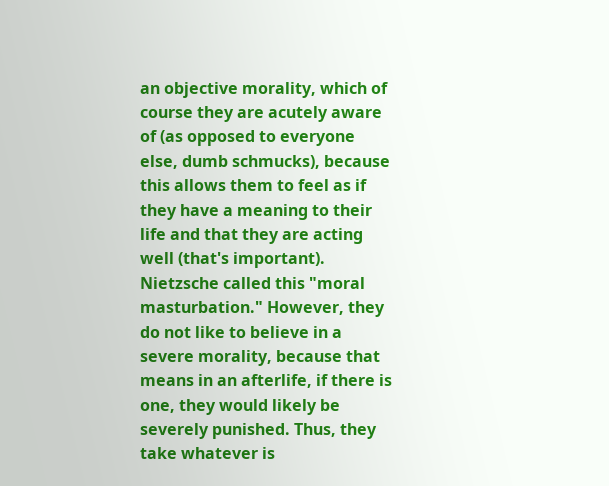an objective morality, which of course they are acutely aware of (as opposed to everyone else, dumb schmucks), because this allows them to feel as if they have a meaning to their life and that they are acting well (that's important). Nietzsche called this "moral masturbation." However, they do not like to believe in a severe morality, because that means in an afterlife, if there is one, they would likely be severely punished. Thus, they take whatever is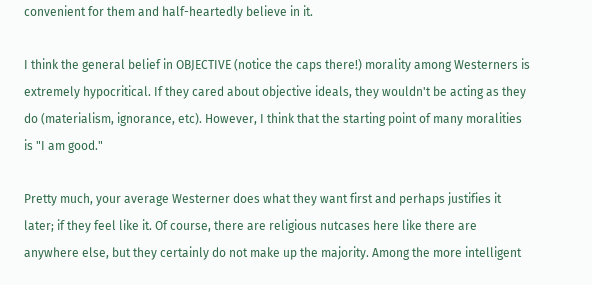convenient for them and half-heartedly believe in it.

I think the general belief in OBJECTIVE (notice the caps there!) morality among Westerners is extremely hypocritical. If they cared about objective ideals, they wouldn't be acting as they do (materialism, ignorance, etc). However, I think that the starting point of many moralities is "I am good."

Pretty much, your average Westerner does what they want first and perhaps justifies it later; if they feel like it. Of course, there are religious nutcases here like there are anywhere else, but they certainly do not make up the majority. Among the more intelligent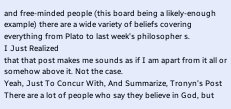and free-minded people (this board being a likely-enough example) there are a wide variety of beliefs covering everything from Plato to last week's philosopher s.
I Just Realized
that that post makes me sounds as if I am apart from it all or somehow above it. Not the case.
Yeah, Just To Concur With, And Summarize, Tronyn's Post
There are a lot of people who say they believe in God, but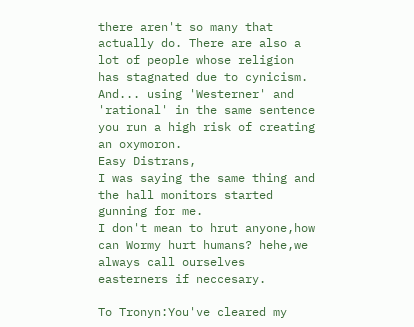there aren't so many that actually do. There are also a lot of people whose religion has stagnated due to cynicism.
And... using 'Westerner' and 'rational' in the same sentence you run a high risk of creating an oxymoron.
Easy Distrans,
I was saying the same thing and the hall monitors started gunning for me.
I don't mean to hrut anyone,how can Wormy hurt humans? hehe,we always call ourselves easterners if neccesary.

To Tronyn:You've cleared my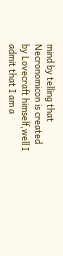mind by telling that Necronomicon is created by Lovecraft himself,well I admit that I am a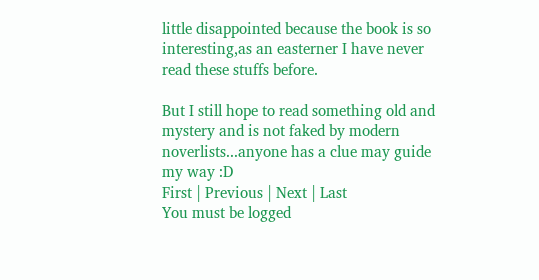little disappointed because the book is so interesting,as an easterner I have never read these stuffs before.

But I still hope to read something old and mystery and is not faked by modern noverlists...anyone has a clue may guide my way :D
First | Previous | Next | Last
You must be logged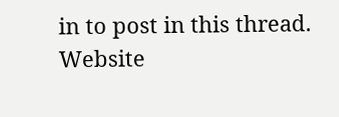in to post in this thread.
Website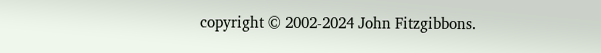copyright © 2002-2024 John Fitzgibbons.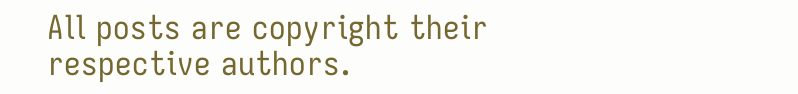All posts are copyright their respective authors.